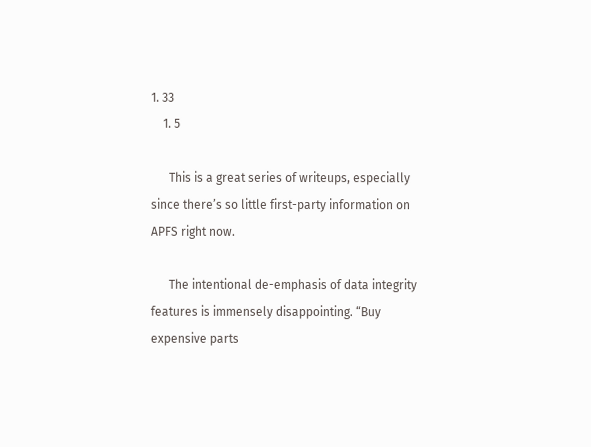1. 33
    1. 5

      This is a great series of writeups, especially since there’s so little first-party information on APFS right now.

      The intentional de-emphasis of data integrity features is immensely disappointing. “Buy expensive parts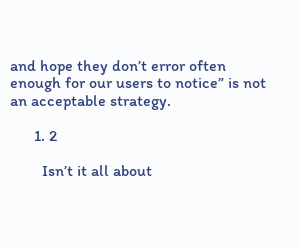and hope they don’t error often enough for our users to notice” is not an acceptable strategy.

      1. 2

        Isn’t it all about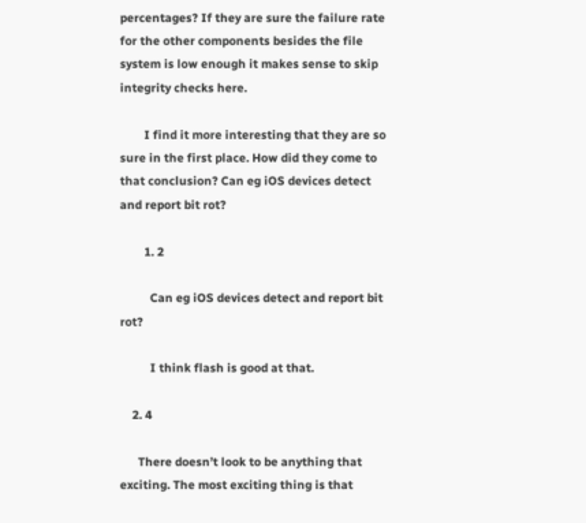percentages? If they are sure the failure rate for the other components besides the file system is low enough it makes sense to skip integrity checks here.

        I find it more interesting that they are so sure in the first place. How did they come to that conclusion? Can eg iOS devices detect and report bit rot?

        1. 2

          Can eg iOS devices detect and report bit rot?

          I think flash is good at that.

    2. 4

      There doesn’t look to be anything that exciting. The most exciting thing is that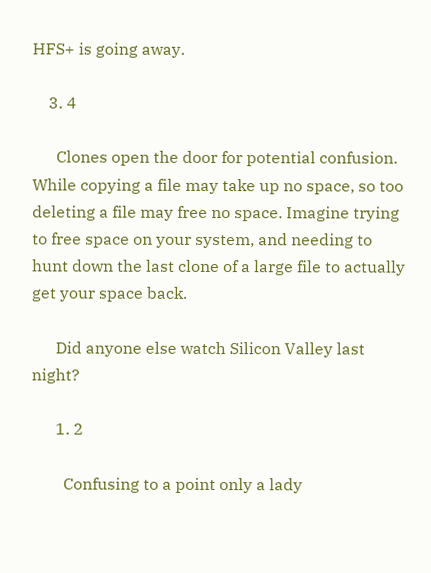HFS+ is going away.

    3. 4

      Clones open the door for potential confusion. While copying a file may take up no space, so too deleting a file may free no space. Imagine trying to free space on your system, and needing to hunt down the last clone of a large file to actually get your space back.

      Did anyone else watch Silicon Valley last night?

      1. 2

        Confusing to a point only a lady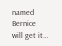named Bernice will get it…